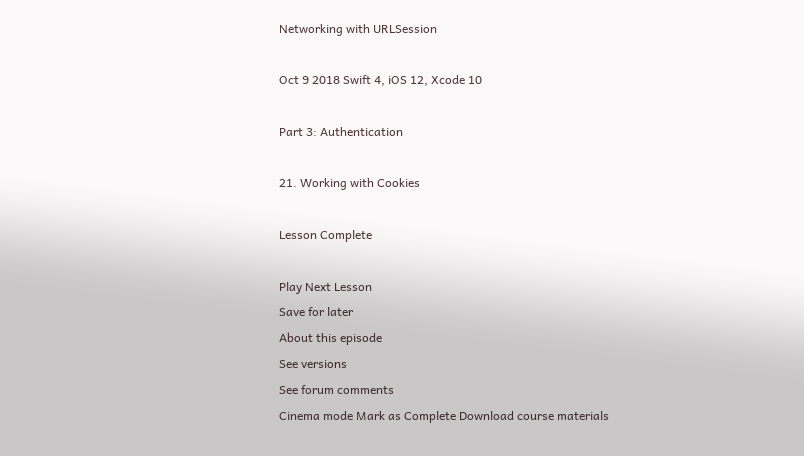Networking with URLSession

Oct 9 2018 Swift 4, iOS 12, Xcode 10

Part 3: Authentication

21. Working with Cookies

Lesson Complete

Play Next Lesson
Save for later
About this episode
See versions
See forum comments
Cinema mode Mark as Complete Download course materials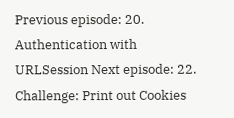Previous episode: 20. Authentication with URLSession Next episode: 22. Challenge: Print out Cookies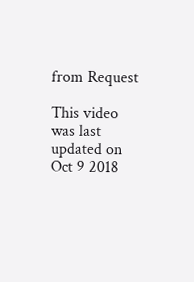from Request

This video was last updated on Oct 9 2018